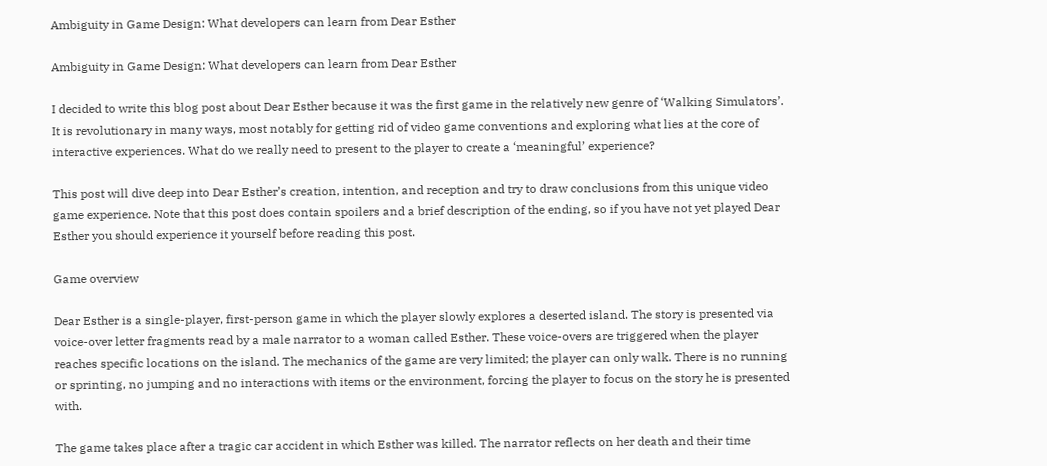Ambiguity in Game Design: What developers can learn from Dear Esther

Ambiguity in Game Design: What developers can learn from Dear Esther

I decided to write this blog post about Dear Esther because it was the first game in the relatively new genre of ‘Walking Simulators’. It is revolutionary in many ways, most notably for getting rid of video game conventions and exploring what lies at the core of interactive experiences. What do we really need to present to the player to create a ‘meaningful’ experience?

This post will dive deep into Dear Esther’s creation, intention, and reception and try to draw conclusions from this unique video game experience. Note that this post does contain spoilers and a brief description of the ending, so if you have not yet played Dear Esther you should experience it yourself before reading this post.

Game overview

Dear Esther is a single-player, first-person game in which the player slowly explores a deserted island. The story is presented via voice-over letter fragments read by a male narrator to a woman called Esther. These voice-overs are triggered when the player reaches specific locations on the island. The mechanics of the game are very limited; the player can only walk. There is no running or sprinting, no jumping and no interactions with items or the environment, forcing the player to focus on the story he is presented with.

The game takes place after a tragic car accident in which Esther was killed. The narrator reflects on her death and their time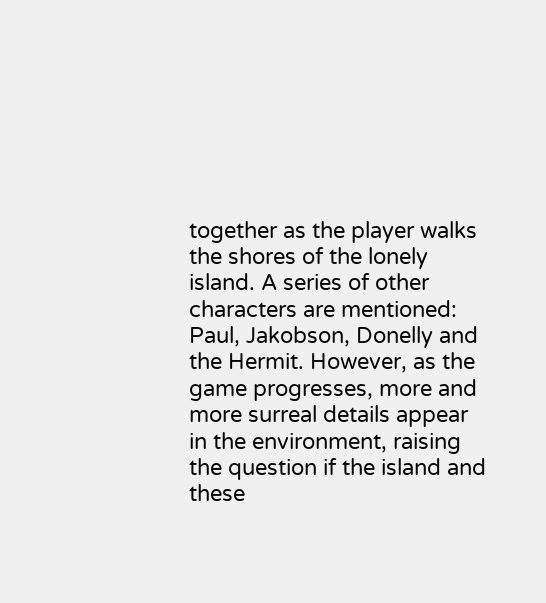together as the player walks the shores of the lonely island. A series of other characters are mentioned: Paul, Jakobson, Donelly and the Hermit. However, as the game progresses, more and more surreal details appear in the environment, raising the question if the island and these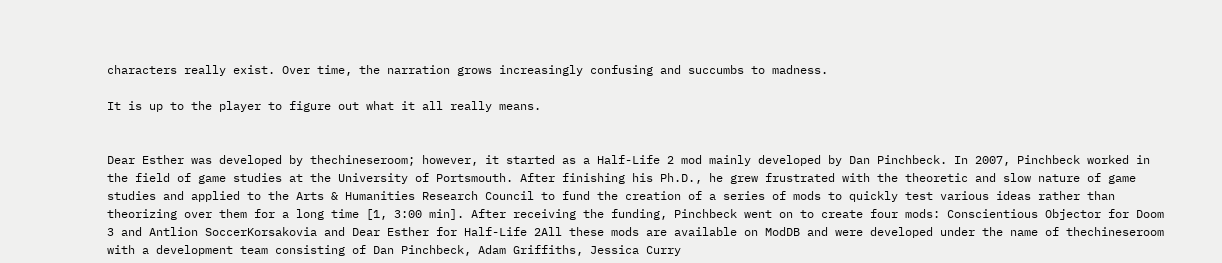characters really exist. Over time, the narration grows increasingly confusing and succumbs to madness.

It is up to the player to figure out what it all really means.


Dear Esther was developed by thechineseroom; however, it started as a Half-Life 2 mod mainly developed by Dan Pinchbeck. In 2007, Pinchbeck worked in the field of game studies at the University of Portsmouth. After finishing his Ph.D., he grew frustrated with the theoretic and slow nature of game studies and applied to the Arts & Humanities Research Council to fund the creation of a series of mods to quickly test various ideas rather than theorizing over them for a long time [1, 3:00 min]. After receiving the funding, Pinchbeck went on to create four mods: Conscientious Objector for Doom 3 and Antlion SoccerKorsakovia and Dear Esther for Half-Life 2All these mods are available on ModDB and were developed under the name of thechineseroom with a development team consisting of Dan Pinchbeck, Adam Griffiths, Jessica Curry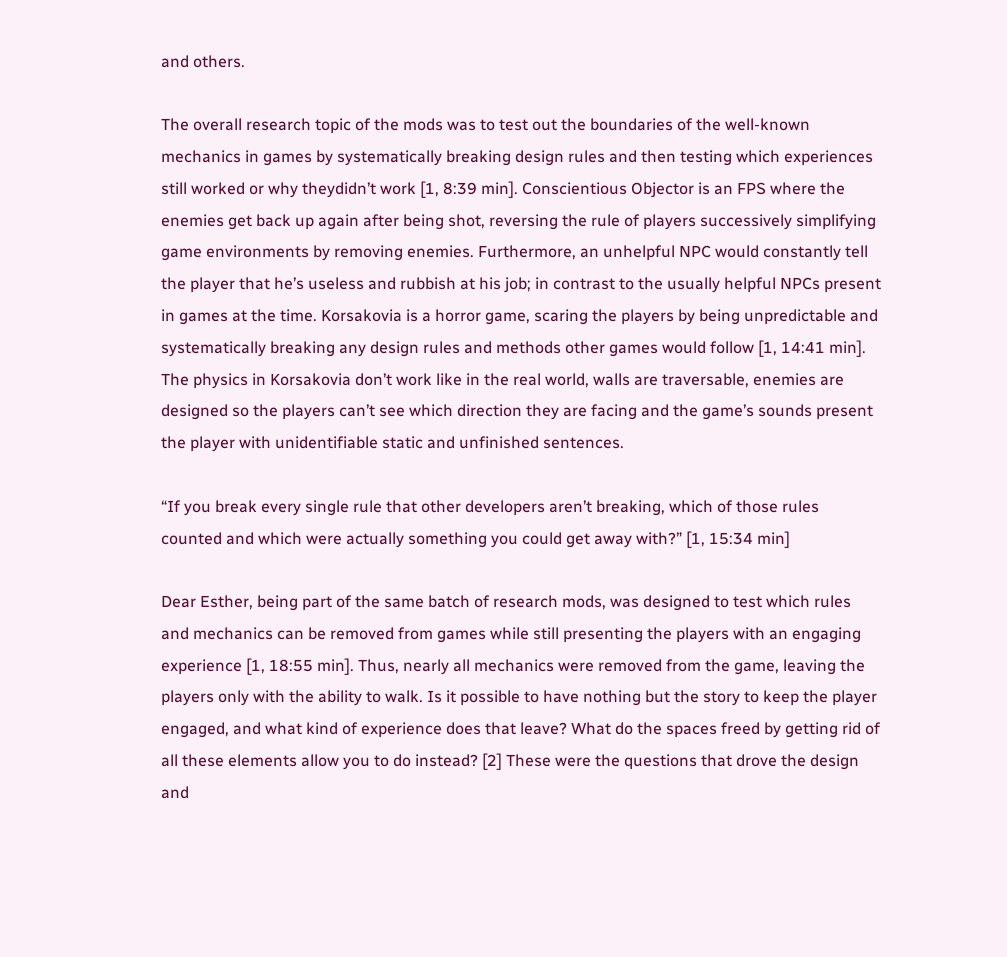and others.

The overall research topic of the mods was to test out the boundaries of the well-known mechanics in games by systematically breaking design rules and then testing which experiences still worked or why theydidn’t work [1, 8:39 min]. Conscientious Objector is an FPS where the enemies get back up again after being shot, reversing the rule of players successively simplifying game environments by removing enemies. Furthermore, an unhelpful NPC would constantly tell the player that he’s useless and rubbish at his job; in contrast to the usually helpful NPCs present in games at the time. Korsakovia is a horror game, scaring the players by being unpredictable and systematically breaking any design rules and methods other games would follow [1, 14:41 min]. The physics in Korsakovia don’t work like in the real world, walls are traversable, enemies are designed so the players can’t see which direction they are facing and the game’s sounds present the player with unidentifiable static and unfinished sentences.

“If you break every single rule that other developers aren’t breaking, which of those rules counted and which were actually something you could get away with?” [1, 15:34 min]

Dear Esther, being part of the same batch of research mods, was designed to test which rules and mechanics can be removed from games while still presenting the players with an engaging experience [1, 18:55 min]. Thus, nearly all mechanics were removed from the game, leaving the players only with the ability to walk. Is it possible to have nothing but the story to keep the player engaged, and what kind of experience does that leave? What do the spaces freed by getting rid of all these elements allow you to do instead? [2] These were the questions that drove the design and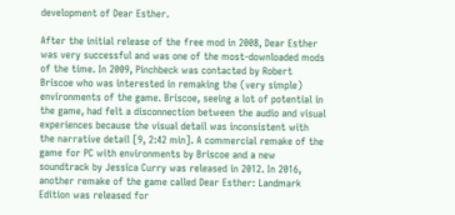development of Dear Esther.

After the initial release of the free mod in 2008, Dear Esther was very successful and was one of the most-downloaded mods of the time. In 2009, Pinchbeck was contacted by Robert Briscoe who was interested in remaking the (very simple) environments of the game. Briscoe, seeing a lot of potential in the game, had felt a disconnection between the audio and visual experiences because the visual detail was inconsistent with the narrative detail [9, 2:42 min]. A commercial remake of the game for PC with environments by Briscoe and a new soundtrack by Jessica Curry was released in 2012. In 2016, another remake of the game called Dear Esther: Landmark Edition was released for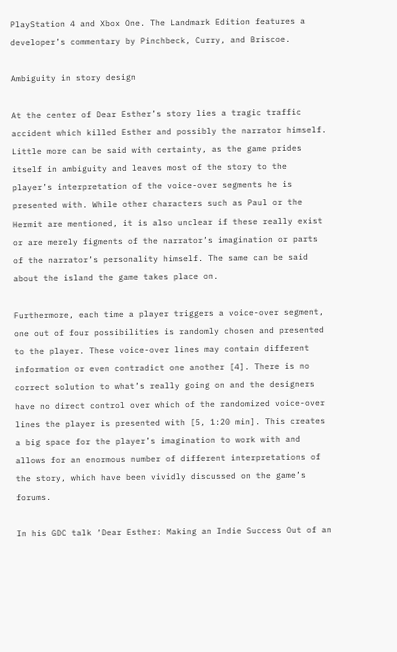PlayStation 4 and Xbox One. The Landmark Edition features a developer’s commentary by Pinchbeck, Curry, and Briscoe.

Ambiguity in story design

At the center of Dear Esther’s story lies a tragic traffic accident which killed Esther and possibly the narrator himself. Little more can be said with certainty, as the game prides itself in ambiguity and leaves most of the story to the player’s interpretation of the voice-over segments he is presented with. While other characters such as Paul or the Hermit are mentioned, it is also unclear if these really exist or are merely figments of the narrator’s imagination or parts of the narrator’s personality himself. The same can be said about the island the game takes place on.

Furthermore, each time a player triggers a voice-over segment, one out of four possibilities is randomly chosen and presented to the player. These voice-over lines may contain different information or even contradict one another [4]. There is no correct solution to what’s really going on and the designers have no direct control over which of the randomized voice-over lines the player is presented with [5, 1:20 min]. This creates a big space for the player’s imagination to work with and allows for an enormous number of different interpretations of the story, which have been vividly discussed on the game’s forums.

In his GDC talk ‘Dear Esther: Making an Indie Success Out of an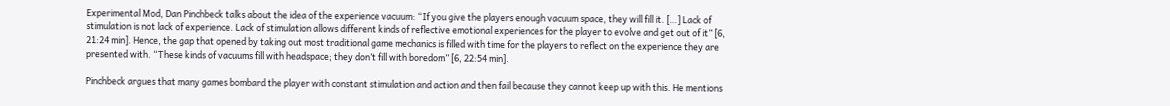Experimental Mod, Dan Pinchbeck talks about the idea of the experience vacuum: “If you give the players enough vacuum space, they will fill it. […] Lack of stimulation is not lack of experience. Lack of stimulation allows different kinds of reflective emotional experiences for the player to evolve and get out of it” [6, 21:24 min]. Hence, the gap that opened by taking out most traditional game mechanics is filled with time for the players to reflect on the experience they are presented with. “These kinds of vacuums fill with headspace; they don’t fill with boredom” [6, 22:54 min].

Pinchbeck argues that many games bombard the player with constant stimulation and action and then fail because they cannot keep up with this. He mentions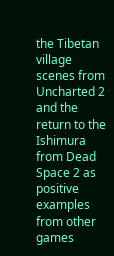the Tibetan village scenes from Uncharted 2 and the return to the Ishimura from Dead Space 2 as positive examples from other games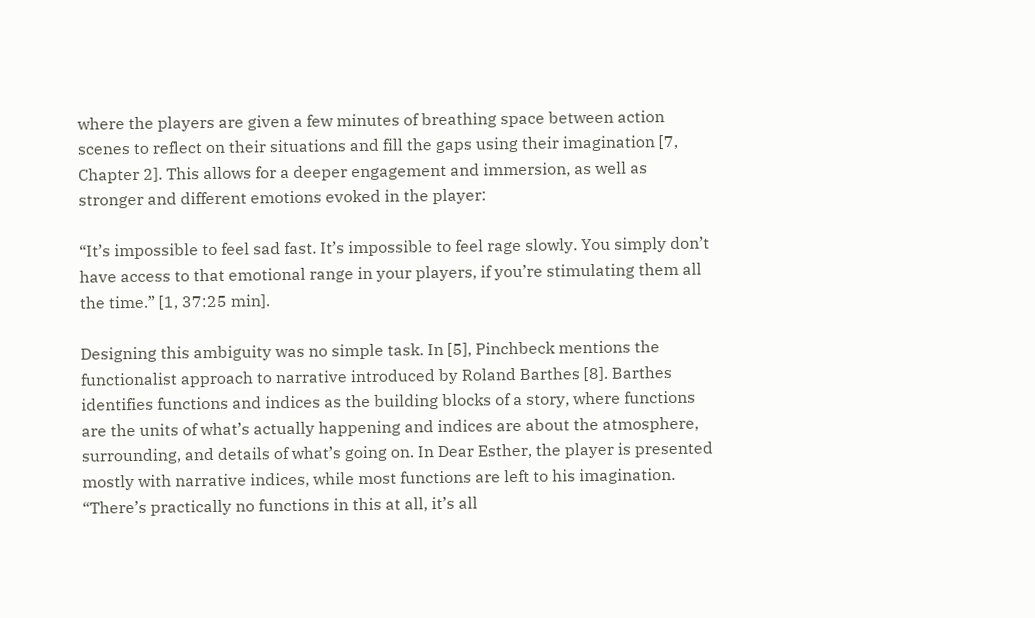where the players are given a few minutes of breathing space between action scenes to reflect on their situations and fill the gaps using their imagination [7, Chapter 2]. This allows for a deeper engagement and immersion, as well as stronger and different emotions evoked in the player:

“It’s impossible to feel sad fast. It’s impossible to feel rage slowly. You simply don’t have access to that emotional range in your players, if you’re stimulating them all the time.” [1, 37:25 min].

Designing this ambiguity was no simple task. In [5], Pinchbeck mentions the functionalist approach to narrative introduced by Roland Barthes [8]. Barthes identifies functions and indices as the building blocks of a story, where functions are the units of what’s actually happening and indices are about the atmosphere, surrounding, and details of what’s going on. In Dear Esther, the player is presented mostly with narrative indices, while most functions are left to his imagination. “There’s practically no functions in this at all, it’s all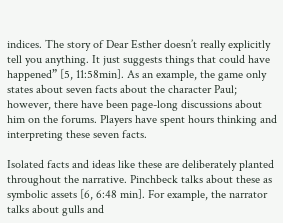indices. The story of Dear Esther doesn’t really explicitly tell you anything. It just suggests things that could have happened” [5, 11:58min]. As an example, the game only states about seven facts about the character Paul; however, there have been page-long discussions about him on the forums. Players have spent hours thinking and interpreting these seven facts.

Isolated facts and ideas like these are deliberately planted throughout the narrative. Pinchbeck talks about these as symbolic assets [6, 6:48 min]. For example, the narrator talks about gulls and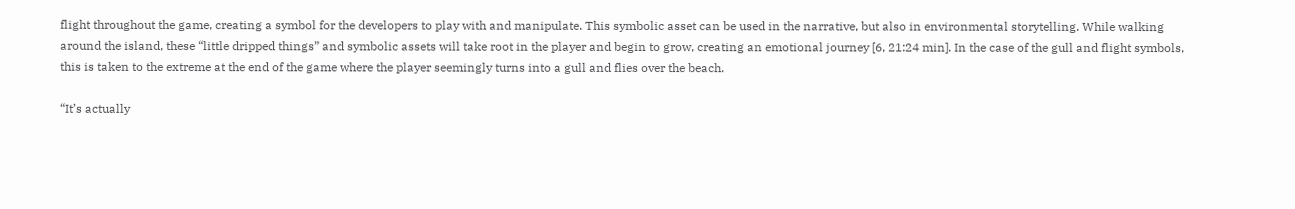flight throughout the game, creating a symbol for the developers to play with and manipulate. This symbolic asset can be used in the narrative, but also in environmental storytelling. While walking around the island, these “little dripped things” and symbolic assets will take root in the player and begin to grow, creating an emotional journey [6, 21:24 min]. In the case of the gull and flight symbols, this is taken to the extreme at the end of the game where the player seemingly turns into a gull and flies over the beach.

“It’s actually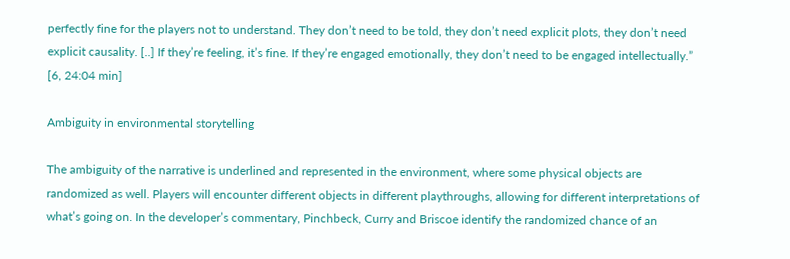perfectly fine for the players not to understand. They don’t need to be told, they don’t need explicit plots, they don’t need explicit causality. [..] If they’re feeling, it’s fine. If they’re engaged emotionally, they don’t need to be engaged intellectually.” [6, 24:04 min]

Ambiguity in environmental storytelling

The ambiguity of the narrative is underlined and represented in the environment, where some physical objects are randomized as well. Players will encounter different objects in different playthroughs, allowing for different interpretations of what’s going on. In the developer’s commentary, Pinchbeck, Curry and Briscoe identify the randomized chance of an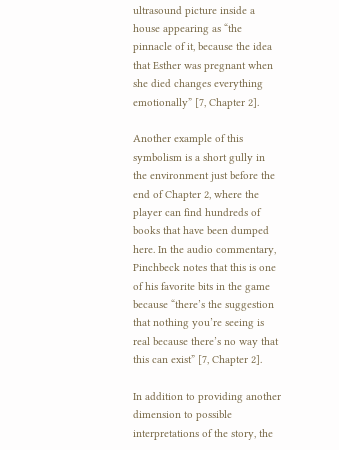ultrasound picture inside a house appearing as “the pinnacle of it, because the idea that Esther was pregnant when she died changes everything emotionally” [7, Chapter 2].

Another example of this symbolism is a short gully in the environment just before the end of Chapter 2, where the player can find hundreds of books that have been dumped here. In the audio commentary, Pinchbeck notes that this is one of his favorite bits in the game because “there’s the suggestion that nothing you’re seeing is real because there’s no way that this can exist” [7, Chapter 2].

In addition to providing another dimension to possible interpretations of the story, the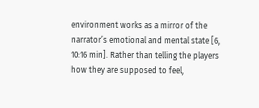environment works as a mirror of the narrator’s emotional and mental state [6, 10:16 min]. Rather than telling the players how they are supposed to feel,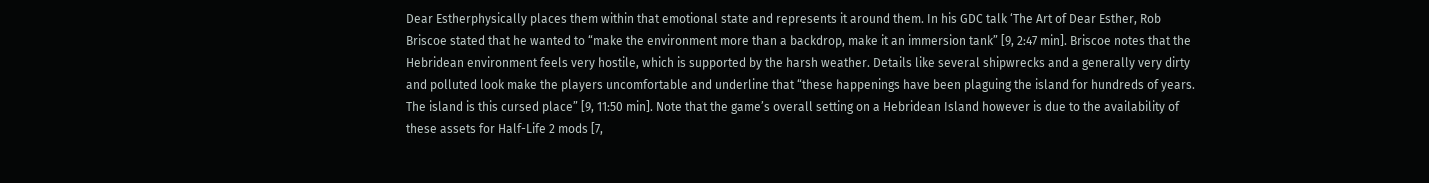Dear Estherphysically places them within that emotional state and represents it around them. In his GDC talk ‘The Art of Dear Esther, Rob Briscoe stated that he wanted to “make the environment more than a backdrop, make it an immersion tank” [9, 2:47 min]. Briscoe notes that the Hebridean environment feels very hostile, which is supported by the harsh weather. Details like several shipwrecks and a generally very dirty and polluted look make the players uncomfortable and underline that “these happenings have been plaguing the island for hundreds of years. The island is this cursed place” [9, 11:50 min]. Note that the game’s overall setting on a Hebridean Island however is due to the availability of these assets for Half-Life 2 mods [7,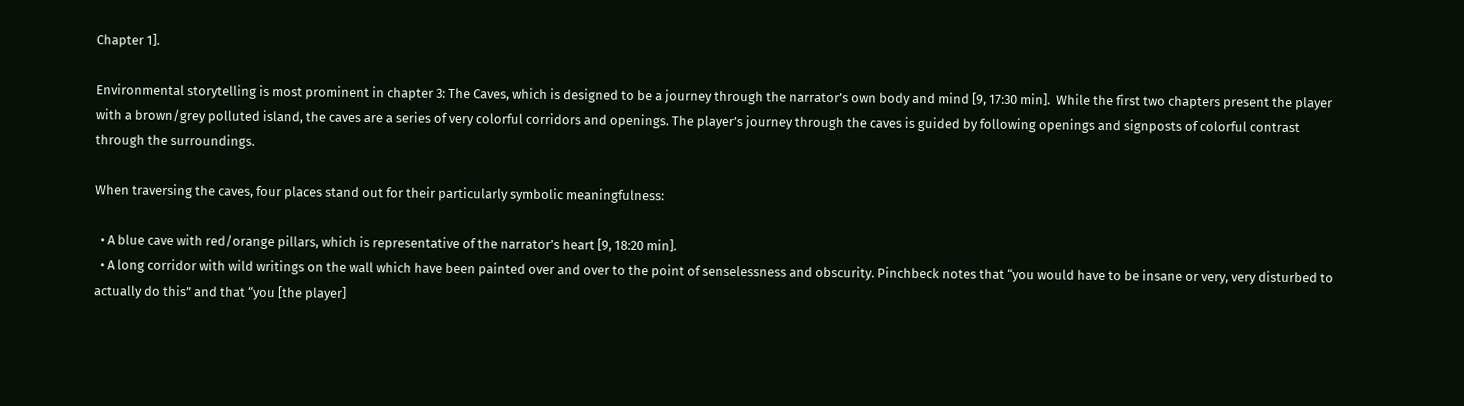Chapter 1].

Environmental storytelling is most prominent in chapter 3: The Caves, which is designed to be a journey through the narrator’s own body and mind [9, 17:30 min].  While the first two chapters present the player with a brown/grey polluted island, the caves are a series of very colorful corridors and openings. The player’s journey through the caves is guided by following openings and signposts of colorful contrast through the surroundings.

When traversing the caves, four places stand out for their particularly symbolic meaningfulness:

  • A blue cave with red/orange pillars, which is representative of the narrator’s heart [9, 18:20 min].
  • A long corridor with wild writings on the wall which have been painted over and over to the point of senselessness and obscurity. Pinchbeck notes that “you would have to be insane or very, very disturbed to actually do this” and that “you [the player]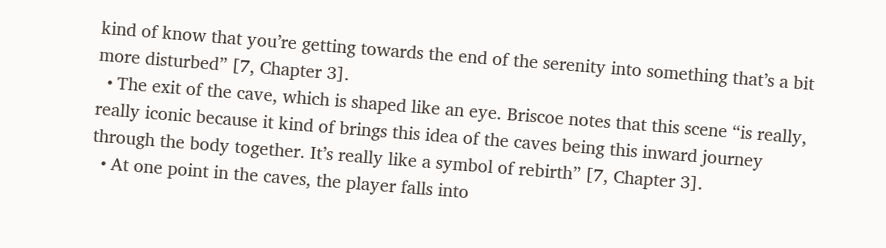kind of know that you’re getting towards the end of the serenity into something that’s a bit more disturbed” [7, Chapter 3].
  • The exit of the cave, which is shaped like an eye. Briscoe notes that this scene “is really, really iconic because it kind of brings this idea of the caves being this inward journey through the body together. It’s really like a symbol of rebirth” [7, Chapter 3].
  • At one point in the caves, the player falls into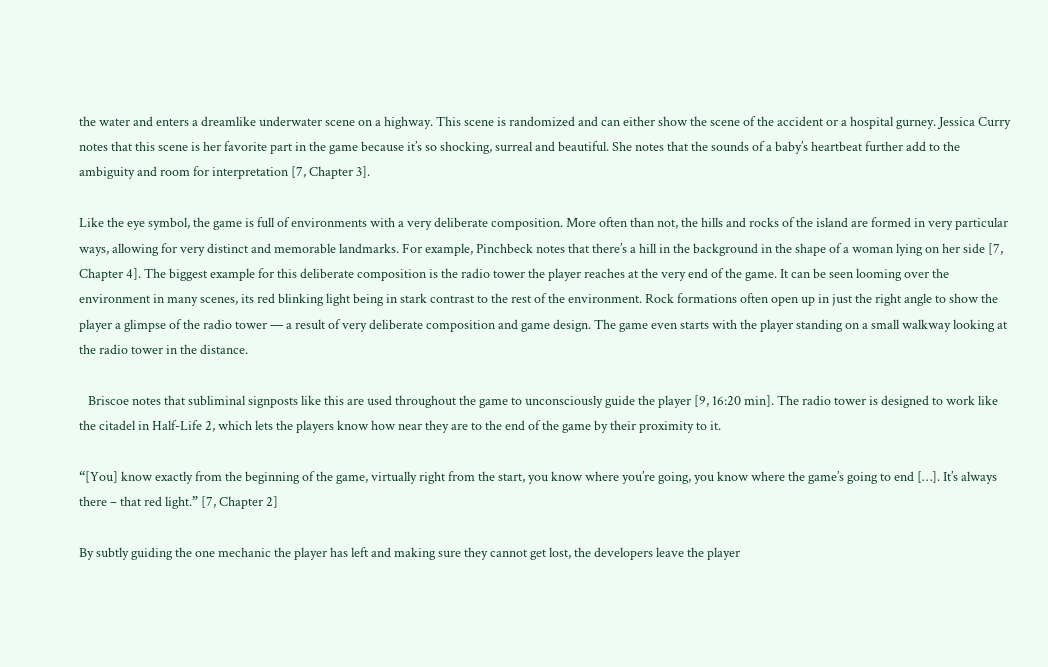the water and enters a dreamlike underwater scene on a highway. This scene is randomized and can either show the scene of the accident or a hospital gurney. Jessica Curry notes that this scene is her favorite part in the game because it’s so shocking, surreal and beautiful. She notes that the sounds of a baby’s heartbeat further add to the ambiguity and room for interpretation [7, Chapter 3].

Like the eye symbol, the game is full of environments with a very deliberate composition. More often than not, the hills and rocks of the island are formed in very particular ways, allowing for very distinct and memorable landmarks. For example, Pinchbeck notes that there’s a hill in the background in the shape of a woman lying on her side [7, Chapter 4]. The biggest example for this deliberate composition is the radio tower the player reaches at the very end of the game. It can be seen looming over the environment in many scenes, its red blinking light being in stark contrast to the rest of the environment. Rock formations often open up in just the right angle to show the player a glimpse of the radio tower — a result of very deliberate composition and game design. The game even starts with the player standing on a small walkway looking at the radio tower in the distance.

   Briscoe notes that subliminal signposts like this are used throughout the game to unconsciously guide the player [9, 16:20 min]. The radio tower is designed to work like the citadel in Half-Life 2, which lets the players know how near they are to the end of the game by their proximity to it.

“[You] know exactly from the beginning of the game, virtually right from the start, you know where you’re going, you know where the game’s going to end […]. It’s always there – that red light.” [7, Chapter 2]

By subtly guiding the one mechanic the player has left and making sure they cannot get lost, the developers leave the player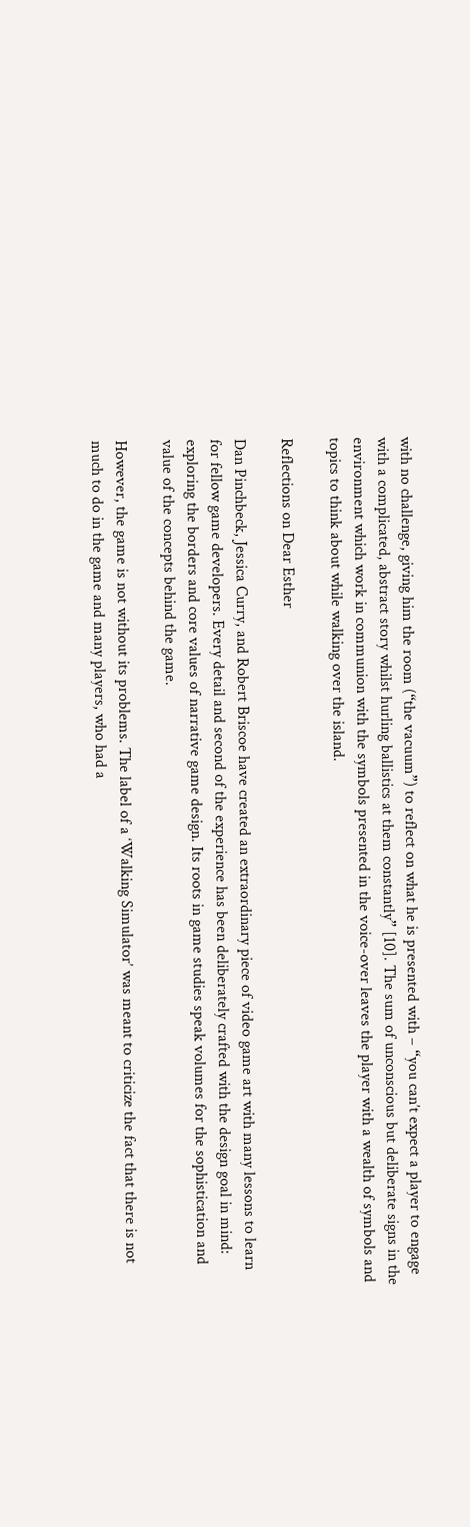with no challenge, giving him the room (“the vacuum”) to reflect on what he is presented with – “you can’t expect a player to engage with a complicated, abstract story whilst hurling ballistics at them constantly” [10]. The sum of unconscious but deliberate signs in the environment which work in communion with the symbols presented in the voice-over leaves the player with a wealth of symbols and topics to think about while walking over the island.

Reflections on Dear Esther

Dan Pinchbeck, Jessica Curry, and Robert Briscoe have created an extraordinary piece of video game art with many lessons to learn for fellow game developers. Every detail and second of the experience has been deliberately crafted with the design goal in mind: exploring the borders and core values of narrative game design. Its roots in game studies speak volumes for the sophistication and value of the concepts behind the game.

However, the game is not without its problems. The label of a ‘Walking Simulator’ was meant to criticize the fact that there is not much to do in the game and many players, who had a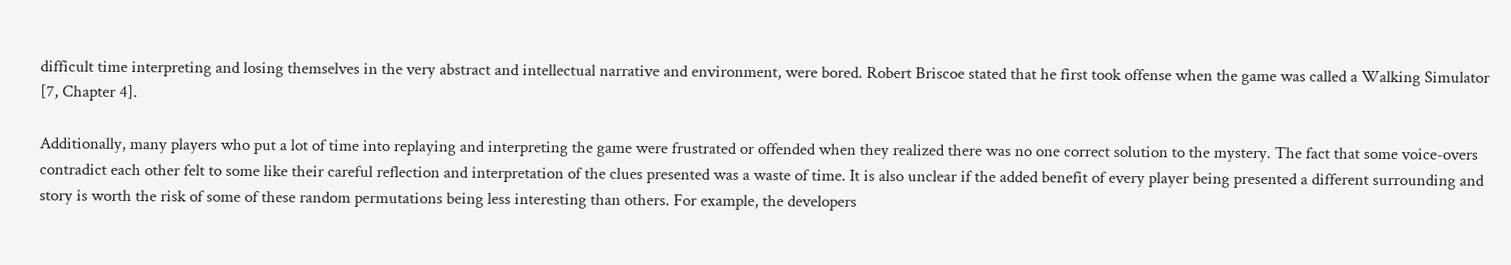difficult time interpreting and losing themselves in the very abstract and intellectual narrative and environment, were bored. Robert Briscoe stated that he first took offense when the game was called a Walking Simulator [7, Chapter 4].

Additionally, many players who put a lot of time into replaying and interpreting the game were frustrated or offended when they realized there was no one correct solution to the mystery. The fact that some voice-overs contradict each other felt to some like their careful reflection and interpretation of the clues presented was a waste of time. It is also unclear if the added benefit of every player being presented a different surrounding and story is worth the risk of some of these random permutations being less interesting than others. For example, the developers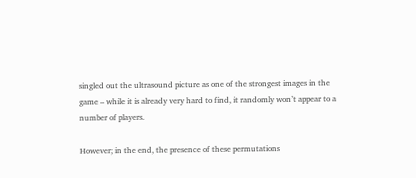singled out the ultrasound picture as one of the strongest images in the game – while it is already very hard to find, it randomly won’t appear to a number of players.

However; in the end, the presence of these permutations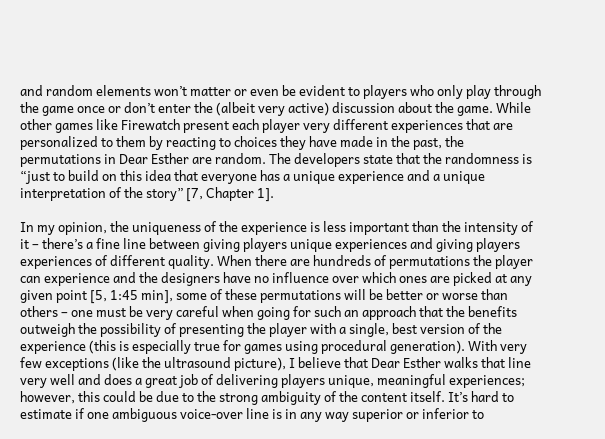and random elements won’t matter or even be evident to players who only play through the game once or don’t enter the (albeit very active) discussion about the game. While other games like Firewatch present each player very different experiences that are personalized to them by reacting to choices they have made in the past, the permutations in Dear Esther are random. The developers state that the randomness is “just to build on this idea that everyone has a unique experience and a unique interpretation of the story” [7, Chapter 1].

In my opinion, the uniqueness of the experience is less important than the intensity of it – there’s a fine line between giving players unique experiences and giving players experiences of different quality. When there are hundreds of permutations the player can experience and the designers have no influence over which ones are picked at any given point [5, 1:45 min], some of these permutations will be better or worse than others – one must be very careful when going for such an approach that the benefits outweigh the possibility of presenting the player with a single, best version of the experience (this is especially true for games using procedural generation). With very few exceptions (like the ultrasound picture), I believe that Dear Esther walks that line very well and does a great job of delivering players unique, meaningful experiences; however, this could be due to the strong ambiguity of the content itself. It’s hard to estimate if one ambiguous voice-over line is in any way superior or inferior to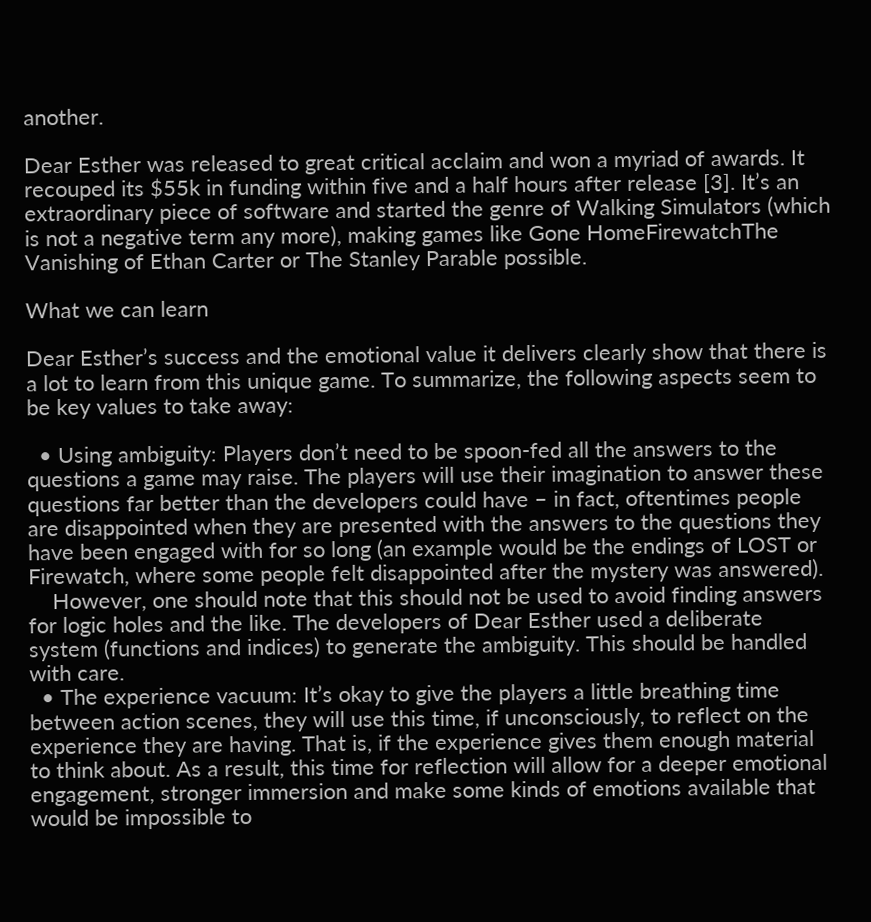another.

Dear Esther was released to great critical acclaim and won a myriad of awards. It recouped its $55k in funding within five and a half hours after release [3]. It’s an extraordinary piece of software and started the genre of Walking Simulators (which is not a negative term any more), making games like Gone HomeFirewatchThe Vanishing of Ethan Carter or The Stanley Parable possible.

What we can learn

Dear Esther’s success and the emotional value it delivers clearly show that there is a lot to learn from this unique game. To summarize, the following aspects seem to be key values to take away:

  • Using ambiguity: Players don’t need to be spoon-fed all the answers to the questions a game may raise. The players will use their imagination to answer these questions far better than the developers could have – in fact, oftentimes people are disappointed when they are presented with the answers to the questions they have been engaged with for so long (an example would be the endings of LOST or Firewatch, where some people felt disappointed after the mystery was answered).
    However, one should note that this should not be used to avoid finding answers for logic holes and the like. The developers of Dear Esther used a deliberate system (functions and indices) to generate the ambiguity. This should be handled with care.
  • The experience vacuum: It’s okay to give the players a little breathing time between action scenes, they will use this time, if unconsciously, to reflect on the experience they are having. That is, if the experience gives them enough material to think about. As a result, this time for reflection will allow for a deeper emotional engagement, stronger immersion and make some kinds of emotions available that would be impossible to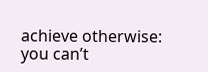achieve otherwise: you can’t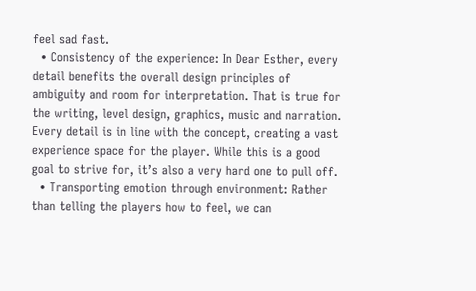feel sad fast.
  • Consistency of the experience: In Dear Esther, every detail benefits the overall design principles of ambiguity and room for interpretation. That is true for the writing, level design, graphics, music and narration. Every detail is in line with the concept, creating a vast experience space for the player. While this is a good goal to strive for, it’s also a very hard one to pull off.
  • Transporting emotion through environment: Rather than telling the players how to feel, we can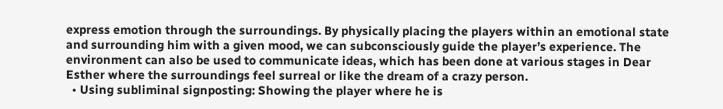express emotion through the surroundings. By physically placing the players within an emotional state and surrounding him with a given mood, we can subconsciously guide the player’s experience. The environment can also be used to communicate ideas, which has been done at various stages in Dear Esther where the surroundings feel surreal or like the dream of a crazy person.
  • Using subliminal signposting: Showing the player where he is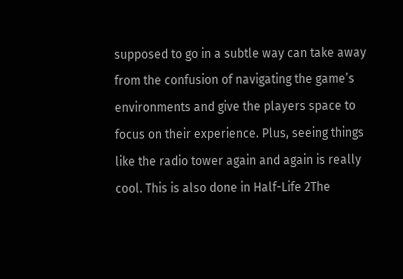supposed to go in a subtle way can take away from the confusion of navigating the game’s environments and give the players space to focus on their experience. Plus, seeing things like the radio tower again and again is really cool. This is also done in Half-Life 2The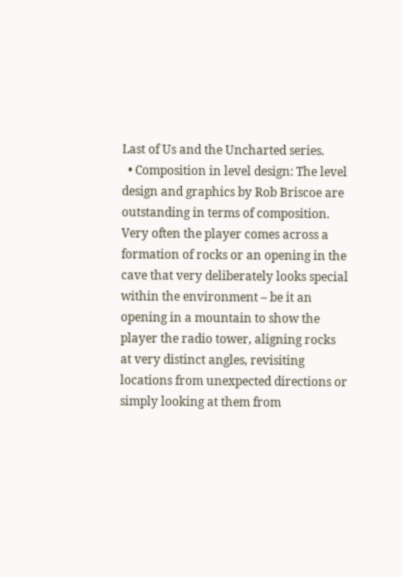Last of Us and the Uncharted series.
  • Composition in level design: The level design and graphics by Rob Briscoe are outstanding in terms of composition. Very often the player comes across a formation of rocks or an opening in the cave that very deliberately looks special within the environment – be it an opening in a mountain to show the player the radio tower, aligning rocks at very distinct angles, revisiting locations from unexpected directions or simply looking at them from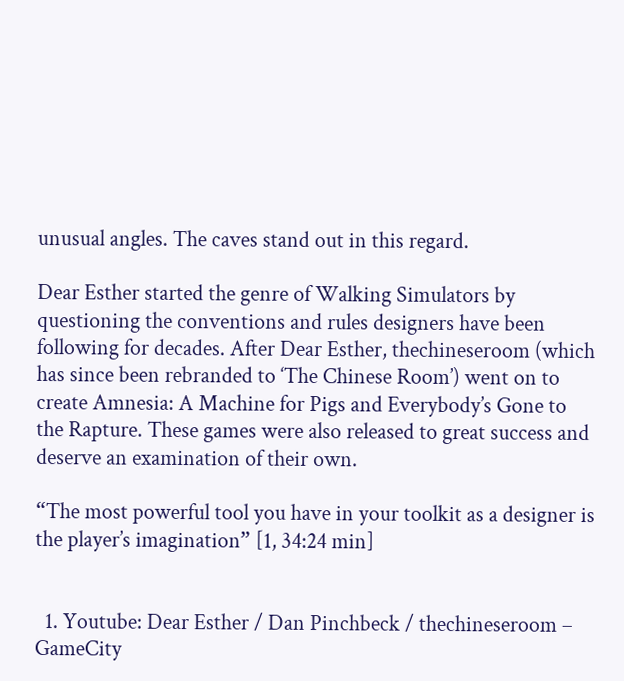unusual angles. The caves stand out in this regard.

Dear Esther started the genre of Walking Simulators by questioning the conventions and rules designers have been following for decades. After Dear Esther, thechineseroom (which has since been rebranded to ‘The Chinese Room’) went on to create Amnesia: A Machine for Pigs and Everybody’s Gone to the Rapture. These games were also released to great success and deserve an examination of their own.

“The most powerful tool you have in your toolkit as a designer is the player’s imagination” [1, 34:24 min]


  1. Youtube: Dear Esther / Dan Pinchbeck / thechineseroom – GameCity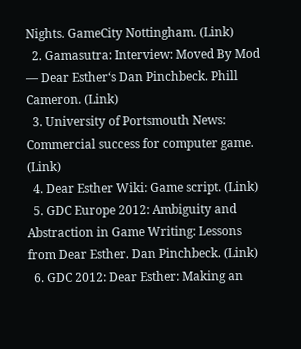Nights. GameCity Nottingham. (Link)
  2. Gamasutra: Interview: Moved By Mod — Dear Esther‘s Dan Pinchbeck. Phill Cameron. (Link)
  3. University of Portsmouth News: Commercial success for computer game. (Link)
  4. Dear Esther Wiki: Game script. (Link)
  5. GDC Europe 2012: Ambiguity and Abstraction in Game Writing: Lessons from Dear Esther. Dan Pinchbeck. (Link)
  6. GDC 2012: Dear Esther: Making an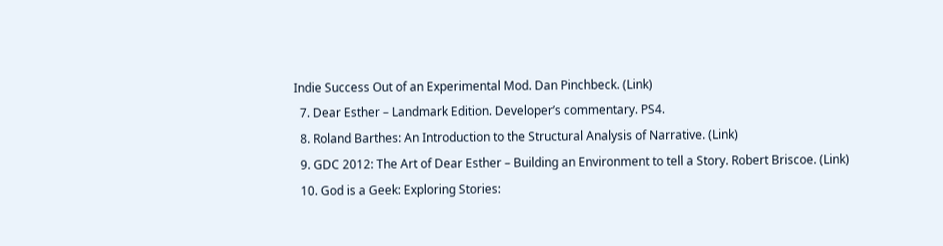Indie Success Out of an Experimental Mod. Dan Pinchbeck. (Link)
  7. Dear Esther – Landmark Edition. Developer’s commentary. PS4.
  8. Roland Barthes: An Introduction to the Structural Analysis of Narrative. (Link)
  9. GDC 2012: The Art of Dear Esther – Building an Environment to tell a Story. Robert Briscoe. (Link)
  10. God is a Geek: Exploring Stories: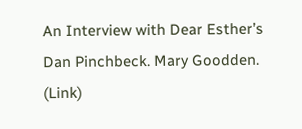An Interview with Dear Esther’s Dan Pinchbeck. Mary Goodden. (Link)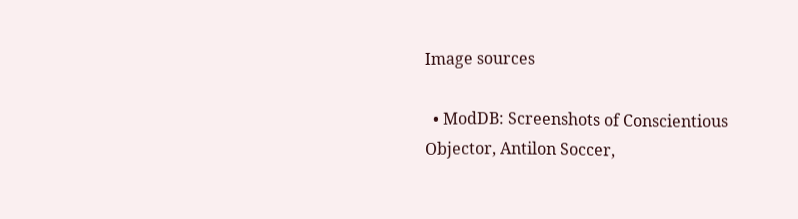Image sources

  • ModDB: Screenshots of Conscientious Objector, Antilon Soccer,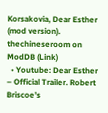Korsakovia, Dear Esther (mod version). thechineseroom on ModDB (Link)
  • Youtube: Dear Esther – Official Trailer. Robert Briscoe’s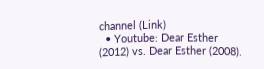channel (Link)
  • Youtube: Dear Esther (2012) vs. Dear Esther (2008).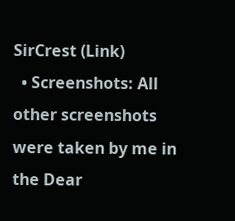SirCrest (Link)
  • Screenshots: All other screenshots were taken by me in the Dear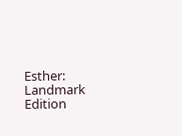Esther: Landmark Edition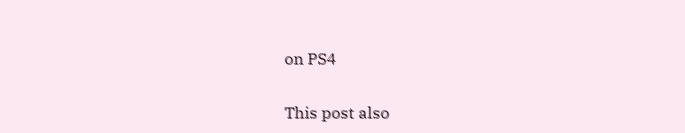on PS4

This post also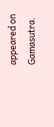appeared on Gamasutra.